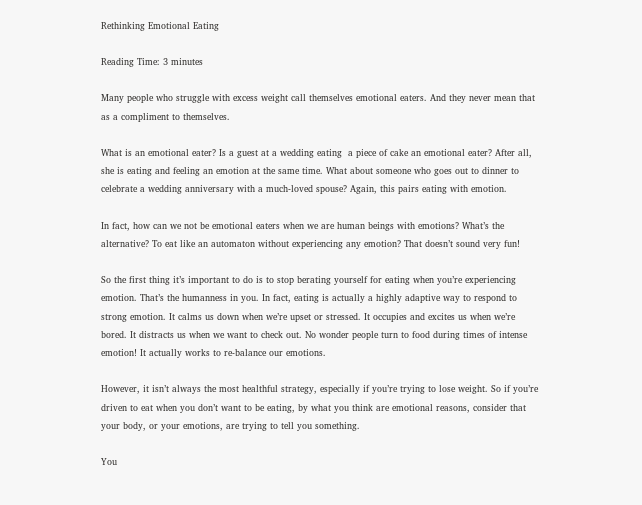Rethinking Emotional Eating

Reading Time: 3 minutes

Many people who struggle with excess weight call themselves emotional eaters. And they never mean that as a compliment to themselves.

What is an emotional eater? Is a guest at a wedding eating  a piece of cake an emotional eater? After all, she is eating and feeling an emotion at the same time. What about someone who goes out to dinner to celebrate a wedding anniversary with a much-loved spouse? Again, this pairs eating with emotion.

In fact, how can we not be emotional eaters when we are human beings with emotions? What’s the alternative? To eat like an automaton without experiencing any emotion? That doesn’t sound very fun!

So the first thing it’s important to do is to stop berating yourself for eating when you’re experiencing emotion. That’s the humanness in you. In fact, eating is actually a highly adaptive way to respond to strong emotion. It calms us down when we’re upset or stressed. It occupies and excites us when we’re bored. It distracts us when we want to check out. No wonder people turn to food during times of intense emotion! It actually works to re-balance our emotions.

However, it isn’t always the most healthful strategy, especially if you’re trying to lose weight. So if you’re driven to eat when you don’t want to be eating, by what you think are emotional reasons, consider that your body, or your emotions, are trying to tell you something.

You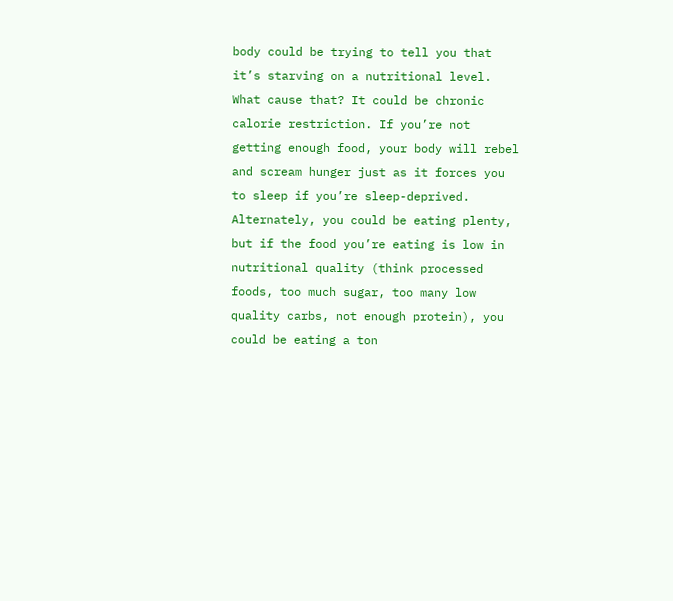body could be trying to tell you that it’s starving on a nutritional level. What cause that? It could be chronic calorie restriction. If you’re not getting enough food, your body will rebel and scream hunger just as it forces you to sleep if you’re sleep-deprived. Alternately, you could be eating plenty, but if the food you’re eating is low in nutritional quality (think processed foods, too much sugar, too many low quality carbs, not enough protein), you could be eating a ton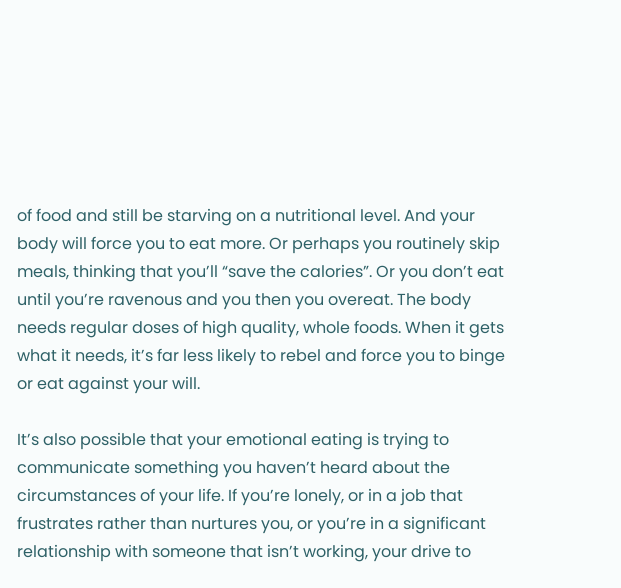of food and still be starving on a nutritional level. And your body will force you to eat more. Or perhaps you routinely skip meals, thinking that you’ll “save the calories”. Or you don’t eat until you’re ravenous and you then you overeat. The body needs regular doses of high quality, whole foods. When it gets what it needs, it’s far less likely to rebel and force you to binge or eat against your will.

It’s also possible that your emotional eating is trying to communicate something you haven’t heard about the circumstances of your life. If you’re lonely, or in a job that frustrates rather than nurtures you, or you’re in a significant relationship with someone that isn’t working, your drive to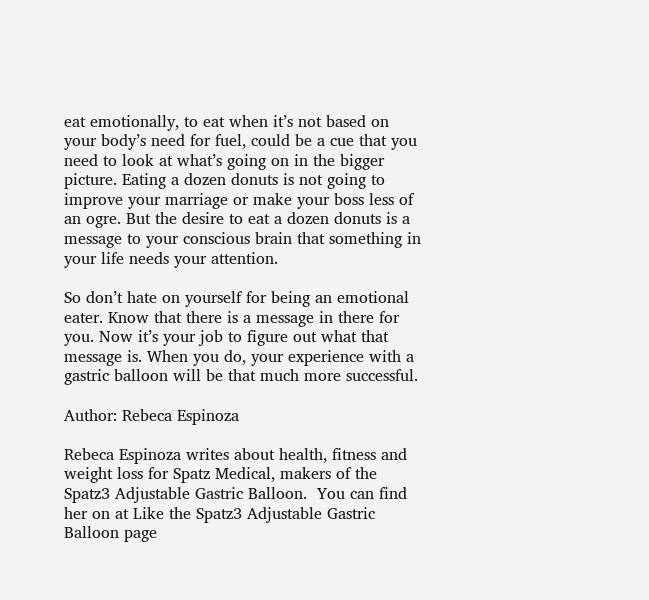eat emotionally, to eat when it’s not based on your body’s need for fuel, could be a cue that you need to look at what’s going on in the bigger picture. Eating a dozen donuts is not going to improve your marriage or make your boss less of an ogre. But the desire to eat a dozen donuts is a message to your conscious brain that something in your life needs your attention.

So don’t hate on yourself for being an emotional eater. Know that there is a message in there for you. Now it’s your job to figure out what that message is. When you do, your experience with a gastric balloon will be that much more successful.

Author: Rebeca Espinoza

Rebeca Espinoza writes about health, fitness and weight loss for Spatz Medical, makers of the Spatz3 Adjustable Gastric Balloon.  You can find her on at Like the Spatz3 Adjustable Gastric Balloon page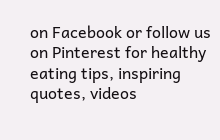on Facebook or follow us on Pinterest for healthy eating tips, inspiring quotes, videos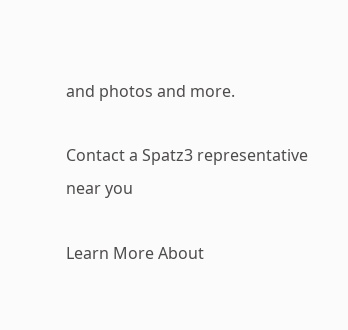and photos and more.

Contact a Spatz3 representative
near you

Learn More About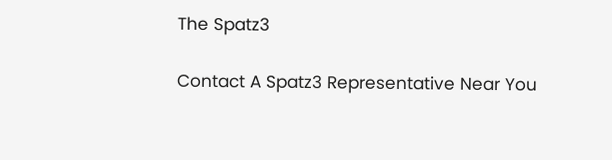The Spatz3

Contact A Spatz3 Representative Near You